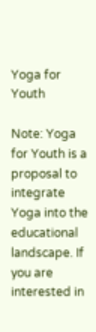Yoga for Youth

Note: Yoga for Youth is a proposal to integrate Yoga into the educational landscape. If you are interested in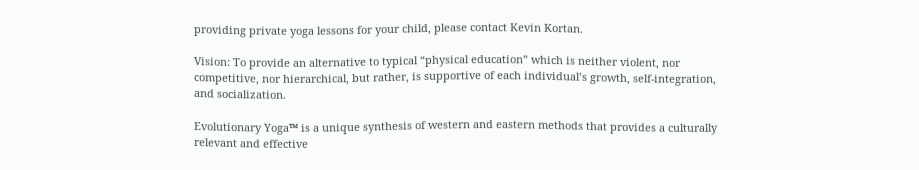providing private yoga lessons for your child, please contact Kevin Kortan.

Vision: To provide an alternative to typical “physical education” which is neither violent, nor competitive, nor hierarchical, but rather, is supportive of each individual’s growth, self-integration, and socialization.

Evolutionary Yoga™ is a unique synthesis of western and eastern methods that provides a culturally relevant and effective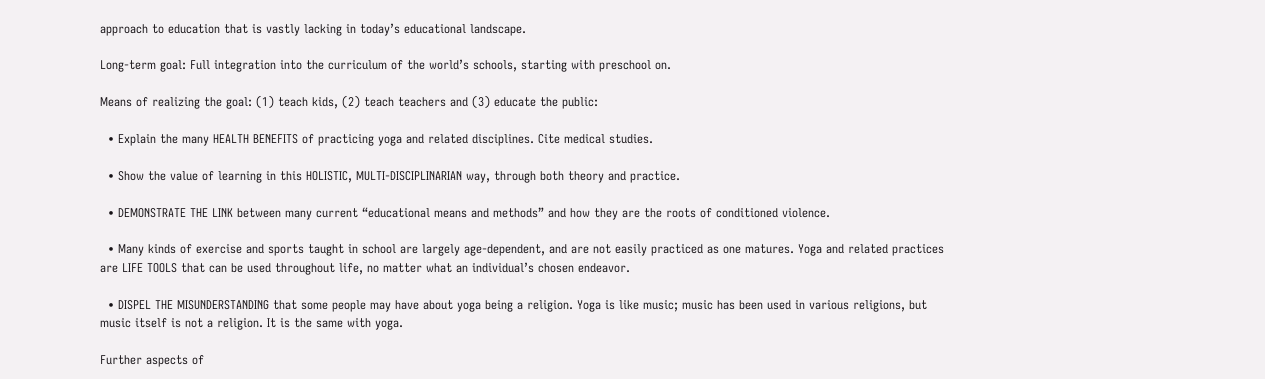approach to education that is vastly lacking in today’s educational landscape.

Long-term goal: Full integration into the curriculum of the world’s schools, starting with preschool on.

Means of realizing the goal: (1) teach kids, (2) teach teachers and (3) educate the public:

  • Explain the many HEALTH BENEFITS of practicing yoga and related disciplines. Cite medical studies.

  • Show the value of learning in this HOLISTIC, MULTI-DISCIPLINARIAN way, through both theory and practice.

  • DEMONSTRATE THE LINK between many current “educational means and methods” and how they are the roots of conditioned violence.

  • Many kinds of exercise and sports taught in school are largely age-dependent, and are not easily practiced as one matures. Yoga and related practices are LIFE TOOLS that can be used throughout life, no matter what an individual’s chosen endeavor.

  • DISPEL THE MISUNDERSTANDING that some people may have about yoga being a religion. Yoga is like music; music has been used in various religions, but music itself is not a religion. It is the same with yoga.

Further aspects of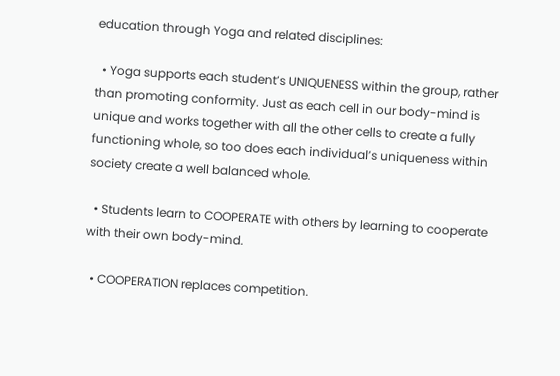education through Yoga and related disciplines:

  • Yoga supports each student’s UNIQUENESS within the group, rather than promoting conformity. Just as each cell in our body-mind is unique and works together with all the other cells to create a fully functioning whole, so too does each individual’s uniqueness within society create a well balanced whole.

  • Students learn to COOPERATE with others by learning to cooperate with their own body-mind.

  • COOPERATION replaces competition.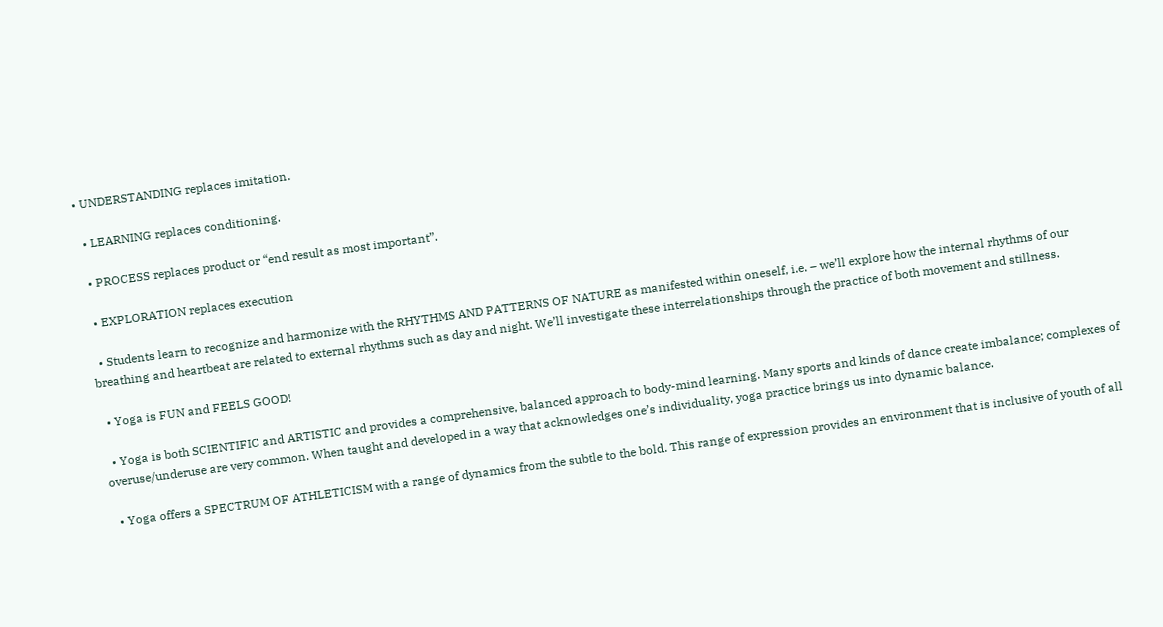• UNDERSTANDING replaces imitation.

  • LEARNING replaces conditioning.

  • PROCESS replaces product or “end result as most important”.

  • EXPLORATION replaces execution

  • Students learn to recognize and harmonize with the RHYTHMS AND PATTERNS OF NATURE as manifested within oneself, i.e. – we’ll explore how the internal rhythms of our breathing and heartbeat are related to external rhythms such as day and night. We’ll investigate these interrelationships through the practice of both movement and stillness.

  • Yoga is FUN and FEELS GOOD!

  • Yoga is both SCIENTIFIC and ARTISTIC and provides a comprehensive, balanced approach to body-mind learning. Many sports and kinds of dance create imbalance; complexes of overuse/underuse are very common. When taught and developed in a way that acknowledges one’s individuality, yoga practice brings us into dynamic balance.

  • Yoga offers a SPECTRUM OF ATHLETICISM with a range of dynamics from the subtle to the bold. This range of expression provides an environment that is inclusive of youth of all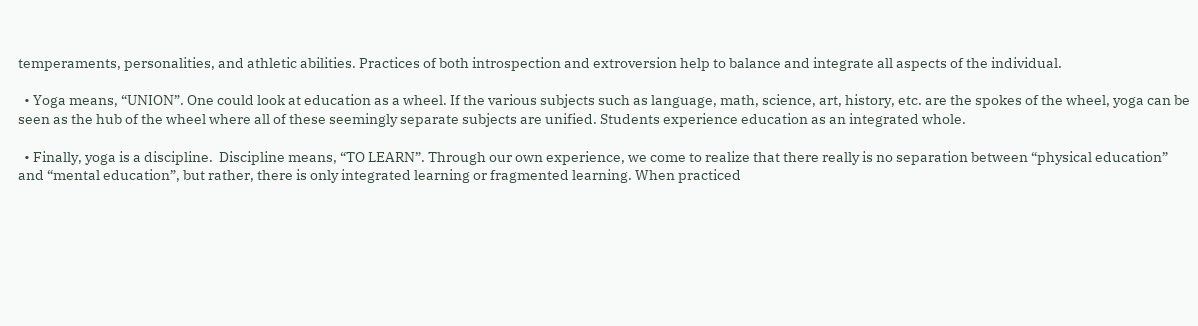temperaments, personalities, and athletic abilities. Practices of both introspection and extroversion help to balance and integrate all aspects of the individual.

  • Yoga means, “UNION”. One could look at education as a wheel. If the various subjects such as language, math, science, art, history, etc. are the spokes of the wheel, yoga can be seen as the hub of the wheel where all of these seemingly separate subjects are unified. Students experience education as an integrated whole.

  • Finally, yoga is a discipline.  Discipline means, “TO LEARN”. Through our own experience, we come to realize that there really is no separation between “physical education” and “mental education”, but rather, there is only integrated learning or fragmented learning. When practiced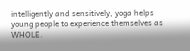intelligently and sensitively, yoga helps young people to experience themselves as WHOLE.